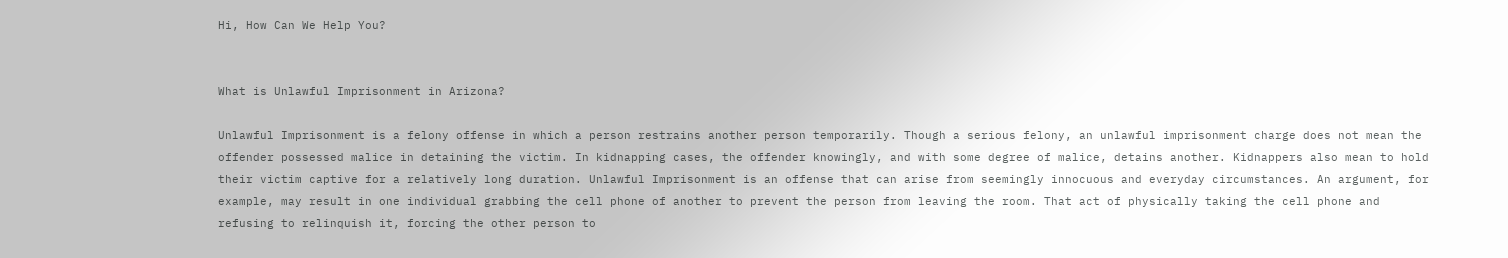Hi, How Can We Help You?


What is Unlawful Imprisonment in Arizona?

Unlawful Imprisonment is a felony offense in which a person restrains another person temporarily. Though a serious felony, an unlawful imprisonment charge does not mean the offender possessed malice in detaining the victim. In kidnapping cases, the offender knowingly, and with some degree of malice, detains another. Kidnappers also mean to hold their victim captive for a relatively long duration. Unlawful Imprisonment is an offense that can arise from seemingly innocuous and everyday circumstances. An argument, for example, may result in one individual grabbing the cell phone of another to prevent the person from leaving the room. That act of physically taking the cell phone and refusing to relinquish it, forcing the other person to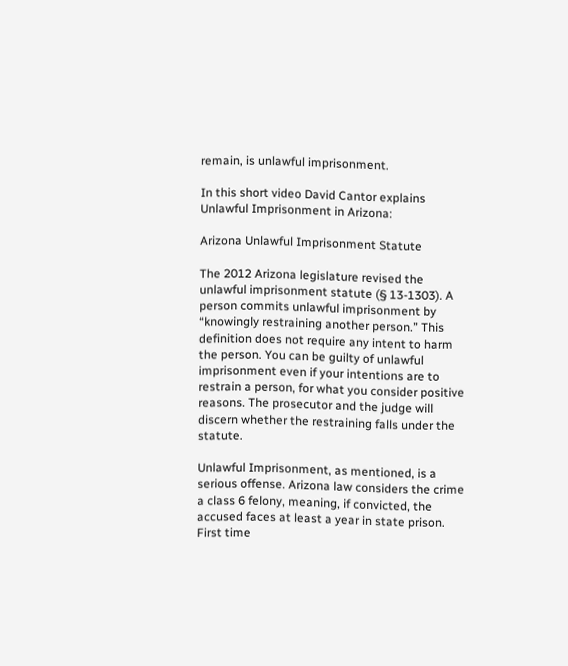remain, is unlawful imprisonment.

In this short video David Cantor explains Unlawful Imprisonment in Arizona:

Arizona Unlawful Imprisonment Statute

The 2012 Arizona legislature revised the unlawful imprisonment statute (§ 13-1303). A person commits unlawful imprisonment by “knowingly restraining another person.” This definition does not require any intent to harm the person. You can be guilty of unlawful imprisonment even if your intentions are to restrain a person, for what you consider positive reasons. The prosecutor and the judge will discern whether the restraining falls under the statute.

Unlawful Imprisonment, as mentioned, is a serious offense. Arizona law considers the crime a class 6 felony, meaning, if convicted, the accused faces at least a year in state prison. First time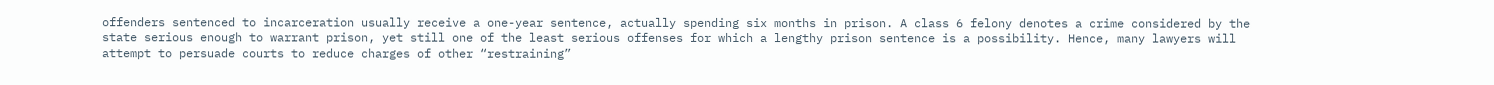offenders sentenced to incarceration usually receive a one-year sentence, actually spending six months in prison. A class 6 felony denotes a crime considered by the state serious enough to warrant prison, yet still one of the least serious offenses for which a lengthy prison sentence is a possibility. Hence, many lawyers will attempt to persuade courts to reduce charges of other “restraining”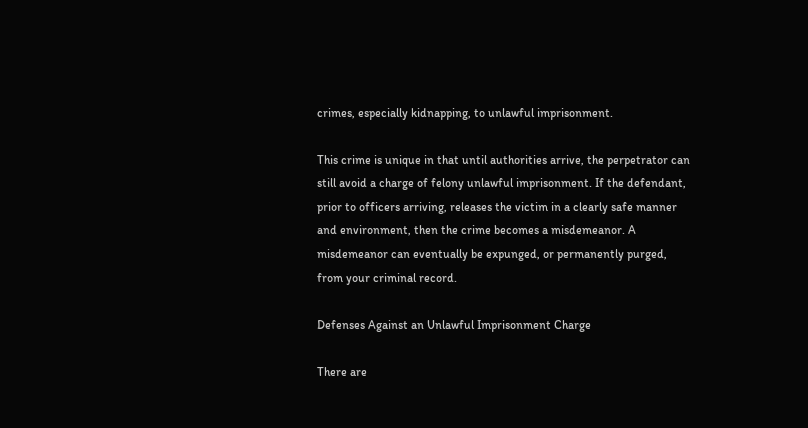crimes, especially kidnapping, to unlawful imprisonment.

This crime is unique in that until authorities arrive, the perpetrator can still avoid a charge of felony unlawful imprisonment. If the defendant, prior to officers arriving, releases the victim in a clearly safe manner and environment, then the crime becomes a misdemeanor. A misdemeanor can eventually be expunged, or permanently purged, from your criminal record.

Defenses Against an Unlawful Imprisonment Charge

There are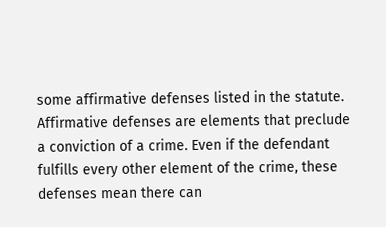some affirmative defenses listed in the statute. Affirmative defenses are elements that preclude a conviction of a crime. Even if the defendant fulfills every other element of the crime, these defenses mean there can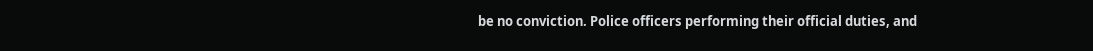be no conviction. Police officers performing their official duties, and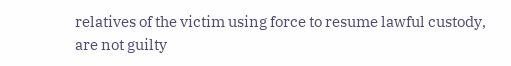relatives of the victim using force to resume lawful custody, are not guilty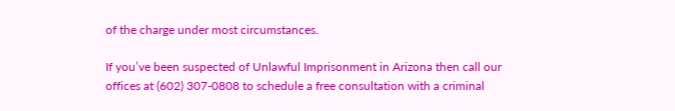of the charge under most circumstances.

If you’ve been suspected of Unlawful Imprisonment in Arizona then call our offices at (602) 307-0808 to schedule a free consultation with a criminal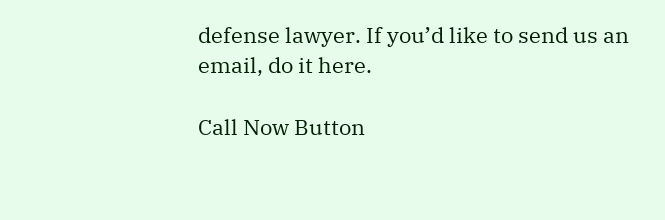defense lawyer. If you’d like to send us an email, do it here.

Call Now Button